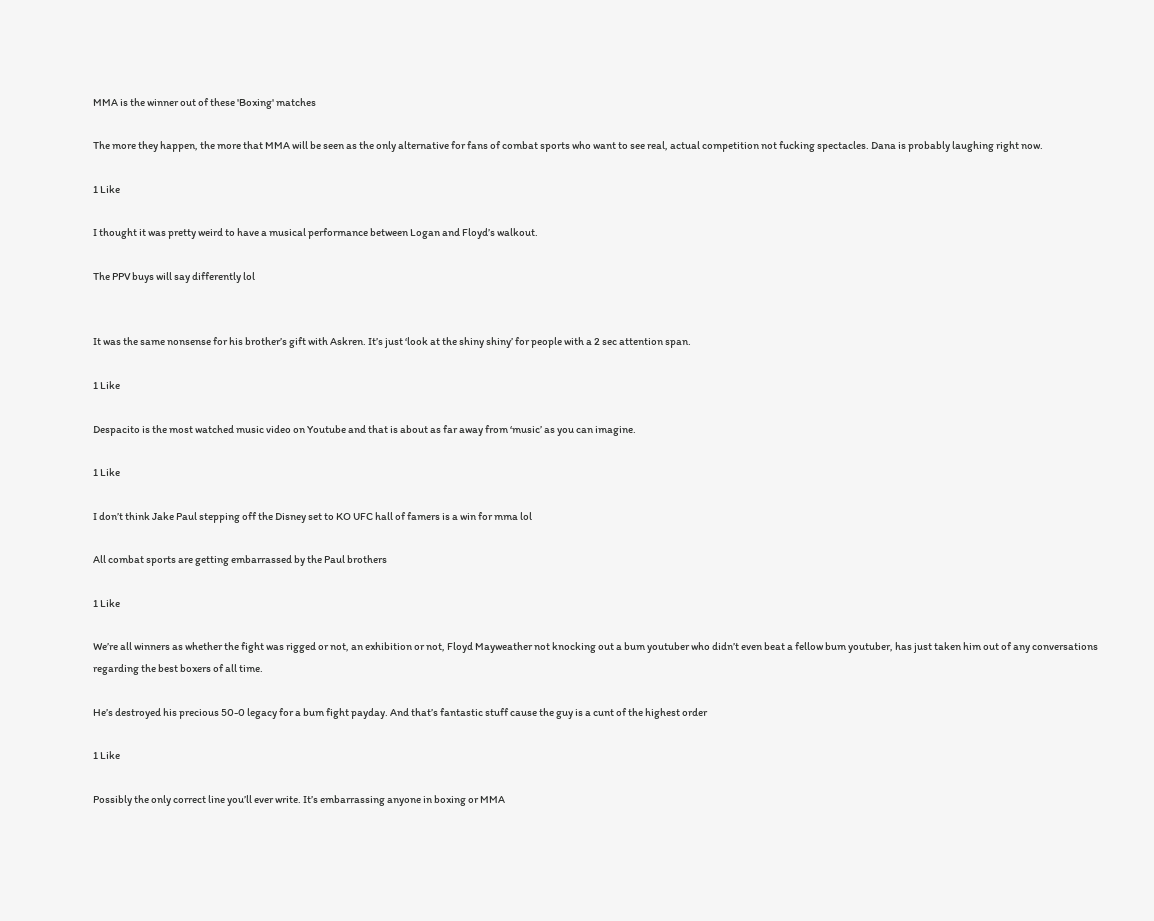MMA is the winner out of these 'Boxing' matches

The more they happen, the more that MMA will be seen as the only alternative for fans of combat sports who want to see real, actual competition not fucking spectacles. Dana is probably laughing right now.

1 Like

I thought it was pretty weird to have a musical performance between Logan and Floyd’s walkout.

The PPV buys will say differently lol


It was the same nonsense for his brother’s gift with Askren. It’s just ‘look at the shiny shiny’ for people with a 2 sec attention span.

1 Like

Despacito is the most watched music video on Youtube and that is about as far away from ‘music’ as you can imagine.

1 Like

I don’t think Jake Paul stepping off the Disney set to KO UFC hall of famers is a win for mma lol

All combat sports are getting embarrassed by the Paul brothers

1 Like

We’re all winners as whether the fight was rigged or not, an exhibition or not, Floyd Mayweather not knocking out a bum youtuber who didn’t even beat a fellow bum youtuber, has just taken him out of any conversations regarding the best boxers of all time.

He’s destroyed his precious 50-0 legacy for a bum fight payday. And that’s fantastic stuff cause the guy is a cunt of the highest order

1 Like

Possibly the only correct line you’ll ever write. It’s embarrassing anyone in boxing or MMA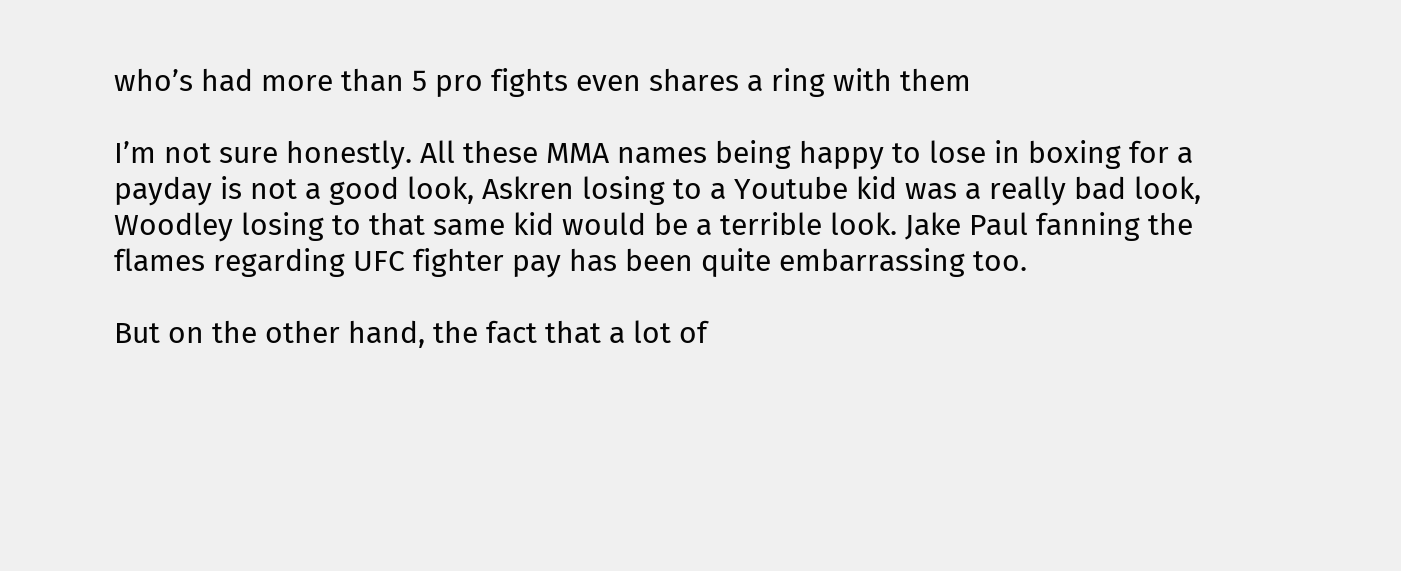who’s had more than 5 pro fights even shares a ring with them

I’m not sure honestly. All these MMA names being happy to lose in boxing for a payday is not a good look, Askren losing to a Youtube kid was a really bad look, Woodley losing to that same kid would be a terrible look. Jake Paul fanning the flames regarding UFC fighter pay has been quite embarrassing too.

But on the other hand, the fact that a lot of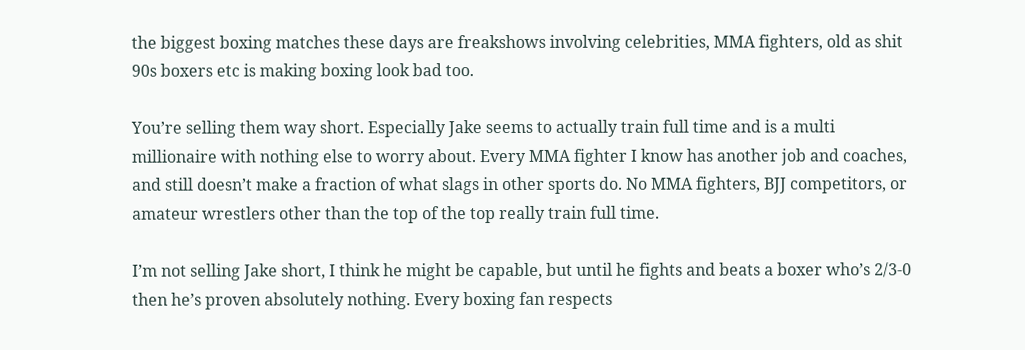the biggest boxing matches these days are freakshows involving celebrities, MMA fighters, old as shit 90s boxers etc is making boxing look bad too.

You’re selling them way short. Especially Jake seems to actually train full time and is a multi millionaire with nothing else to worry about. Every MMA fighter I know has another job and coaches, and still doesn’t make a fraction of what slags in other sports do. No MMA fighters, BJJ competitors, or amateur wrestlers other than the top of the top really train full time.

I’m not selling Jake short, I think he might be capable, but until he fights and beats a boxer who’s 2/3-0 then he’s proven absolutely nothing. Every boxing fan respects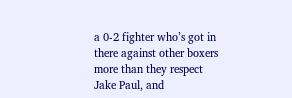a 0-2 fighter who’s got in there against other boxers more than they respect Jake Paul, and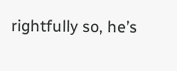rightfully so, he’s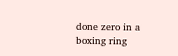done zero in a boxing ring